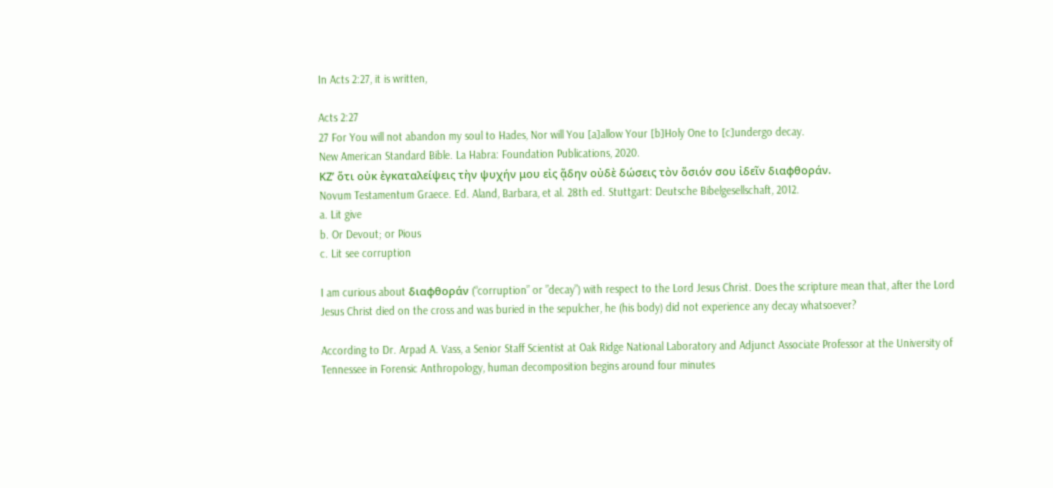In Acts 2:27, it is written,

Acts 2:27
27 For You will not abandon my soul to Hades, Nor will You [a]allow Your [b]Holy One to [c]undergo decay.
New American Standard Bible. La Habra: Foundation Publications, 2020.
ΚΖʹ ὅτι οὐκ ἐγκαταλείψεις τὴν ψυχήν μου εἰς ᾅδην οὐδὲ δώσεις τὸν ὅσιόν σου ἰδεῖν διαφθοράν.
Novum Testamentum Graece. Ed. Aland, Barbara, et al. 28th ed. Stuttgart: Deutsche Bibelgesellschaft, 2012.
a. Lit give
b. Or Devout; or Pious
c. Lit see corruption

I am curious about διαφθοράν (“corruption” or ”decay”) with respect to the Lord Jesus Christ. Does the scripture mean that, after the Lord Jesus Christ died on the cross and was buried in the sepulcher, he (his body) did not experience any decay whatsoever?

According to Dr. Arpad A. Vass, a Senior Staff Scientist at Oak Ridge National Laboratory and Adjunct Associate Professor at the University of Tennessee in Forensic Anthropology, human decomposition begins around four minutes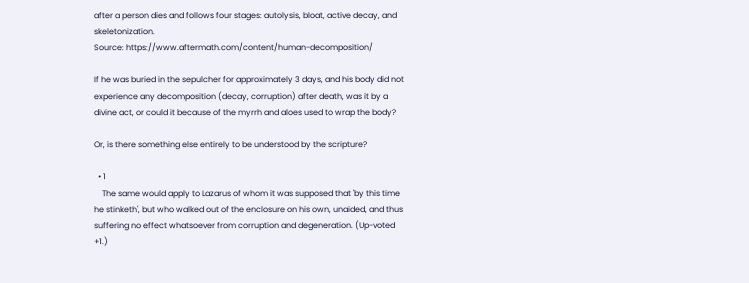after a person dies and follows four stages: autolysis, bloat, active decay, and skeletonization.
Source: https://www.aftermath.com/content/human-decomposition/

If he was buried in the sepulcher for approximately 3 days, and his body did not experience any decomposition (decay, corruption) after death, was it by a divine act, or could it because of the myrrh and aloes used to wrap the body?

Or, is there something else entirely to be understood by the scripture?

  • 1
    The same would apply to Lazarus of whom it was supposed that 'by this time he stinketh', but who walked out of the enclosure on his own, unaided, and thus suffering no effect whatsoever from corruption and degeneration. (Up-voted +1.)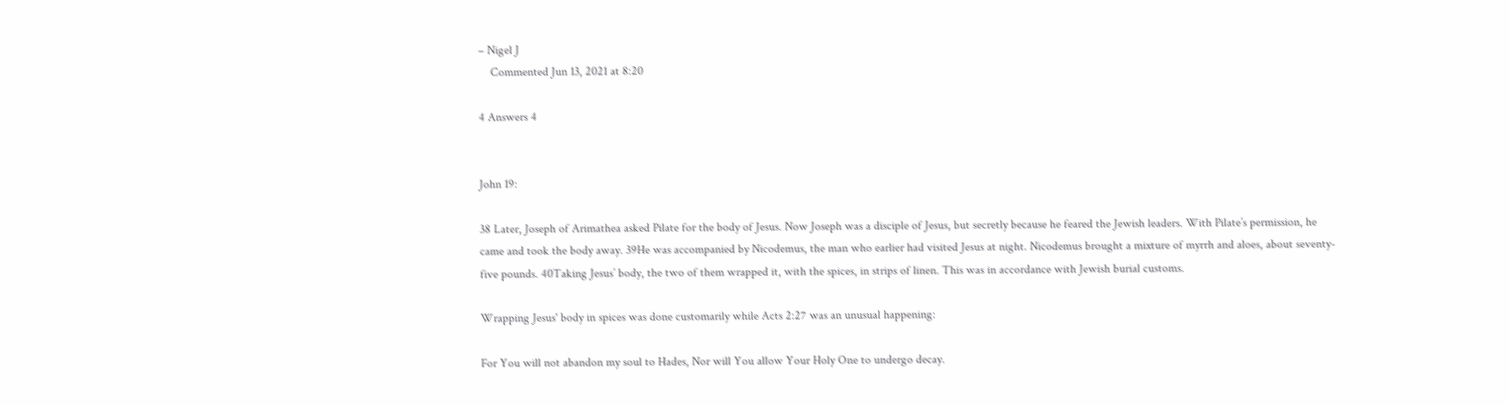– Nigel J
    Commented Jun 13, 2021 at 8:20

4 Answers 4


John 19:

38 Later, Joseph of Arimathea asked Pilate for the body of Jesus. Now Joseph was a disciple of Jesus, but secretly because he feared the Jewish leaders. With Pilate’s permission, he came and took the body away. 39He was accompanied by Nicodemus, the man who earlier had visited Jesus at night. Nicodemus brought a mixture of myrrh and aloes, about seventy-five pounds. 40Taking Jesus’ body, the two of them wrapped it, with the spices, in strips of linen. This was in accordance with Jewish burial customs.

Wrapping Jesus' body in spices was done customarily while Acts 2:27 was an unusual happening:

For You will not abandon my soul to Hades, Nor will You allow Your Holy One to undergo decay.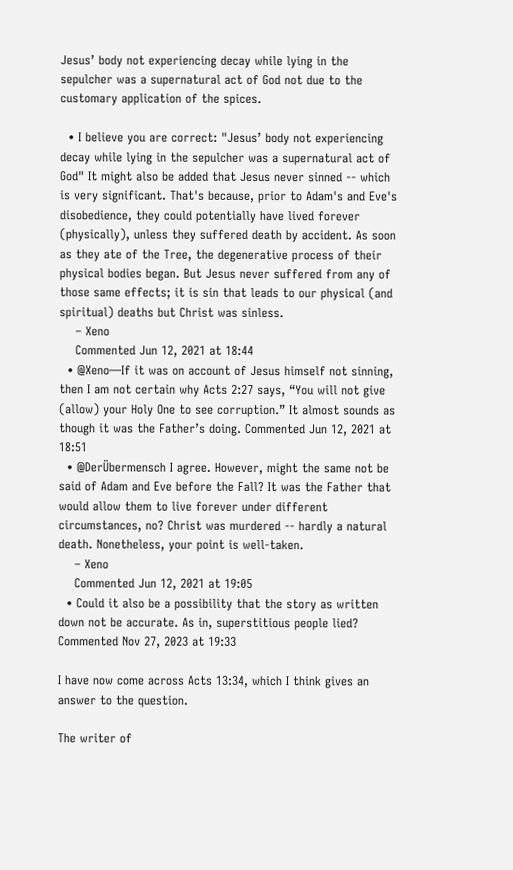Jesus’ body not experiencing decay while lying in the sepulcher was a supernatural act of God not due to the customary application of the spices.

  • I believe you are correct: "Jesus’ body not experiencing decay while lying in the sepulcher was a supernatural act of God" It might also be added that Jesus never sinned -- which is very significant. That's because, prior to Adam's and Eve's disobedience, they could potentially have lived forever (physically), unless they suffered death by accident. As soon as they ate of the Tree, the degenerative process of their physical bodies began. But Jesus never suffered from any of those same effects; it is sin that leads to our physical (and spiritual) deaths but Christ was sinless.
    – Xeno
    Commented Jun 12, 2021 at 18:44
  • @Xeno—If it was on account of Jesus himself not sinning, then I am not certain why Acts 2:27 says, “You will not give (allow) your Holy One to see corruption.” It almost sounds as though it was the Father’s doing. Commented Jun 12, 2021 at 18:51
  • @DerÜbermensch I agree. However, might the same not be said of Adam and Eve before the Fall? It was the Father that would allow them to live forever under different circumstances, no? Christ was murdered -- hardly a natural death. Nonetheless, your point is well-taken.
    – Xeno
    Commented Jun 12, 2021 at 19:05
  • Could it also be a possibility that the story as written down not be accurate. As in, superstitious people lied? Commented Nov 27, 2023 at 19:33

I have now come across Acts 13:34, which I think gives an answer to the question.

The writer of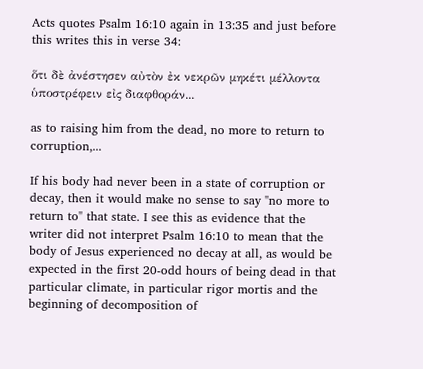Acts quotes Psalm 16:10 again in 13:35 and just before this writes this in verse 34:

ὅτι δὲ ἀνέστησεν αὐτὸν ἐκ νεκρῶν μηκέτι μέλλοντα ὑποστρέφειν εἰς διαφθοράν...

as to raising him from the dead, no more to return to corruption,...

If his body had never been in a state of corruption or decay, then it would make no sense to say "no more to return to" that state. I see this as evidence that the writer did not interpret Psalm 16:10 to mean that the body of Jesus experienced no decay at all, as would be expected in the first 20-odd hours of being dead in that particular climate, in particular rigor mortis and the beginning of decomposition of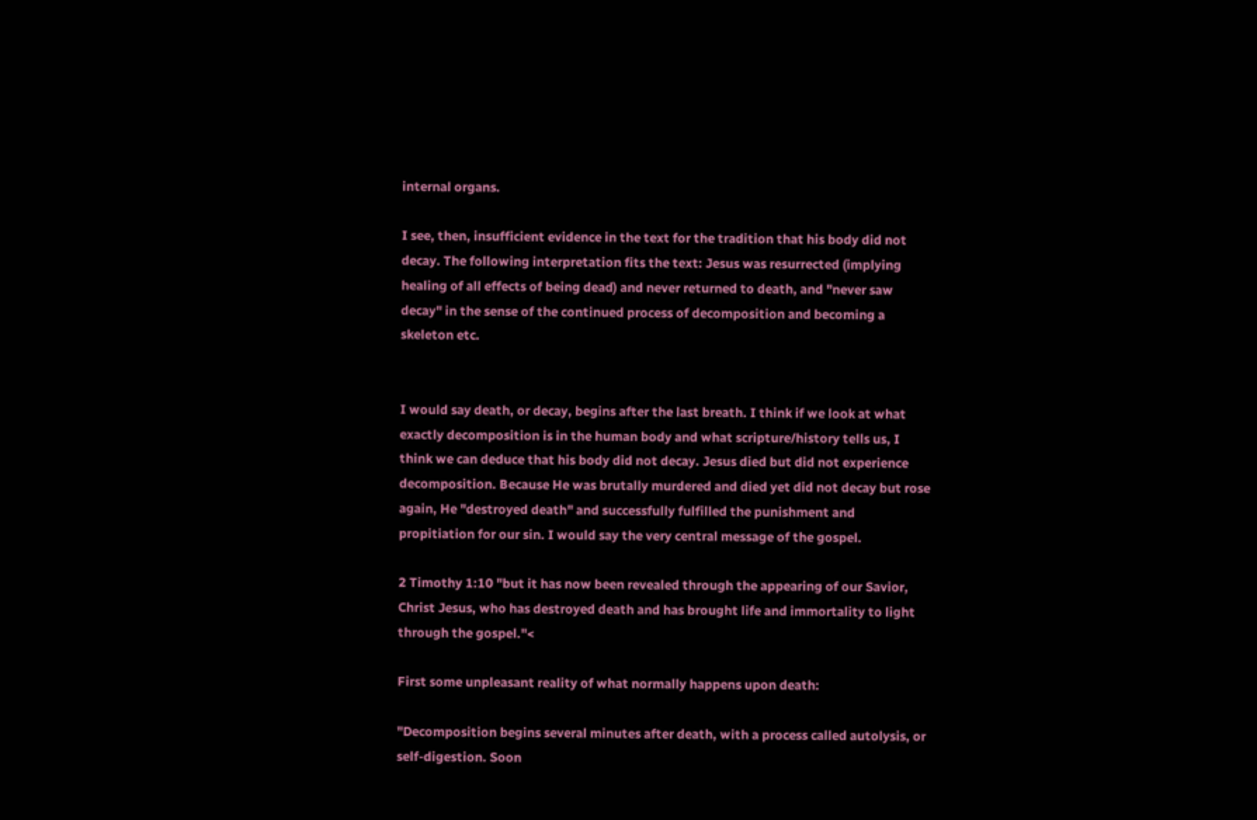internal organs.

I see, then, insufficient evidence in the text for the tradition that his body did not decay. The following interpretation fits the text: Jesus was resurrected (implying healing of all effects of being dead) and never returned to death, and "never saw decay" in the sense of the continued process of decomposition and becoming a skeleton etc.


I would say death, or decay, begins after the last breath. I think if we look at what exactly decomposition is in the human body and what scripture/history tells us, I think we can deduce that his body did not decay. Jesus died but did not experience decomposition. Because He was brutally murdered and died yet did not decay but rose again, He "destroyed death" and successfully fulfilled the punishment and propitiation for our sin. I would say the very central message of the gospel.

2 Timothy 1:10 "but it has now been revealed through the appearing of our Savior, Christ Jesus, who has destroyed death and has brought life and immortality to light through the gospel."<

First some unpleasant reality of what normally happens upon death:

"Decomposition begins several minutes after death, with a process called autolysis, or self-digestion. Soon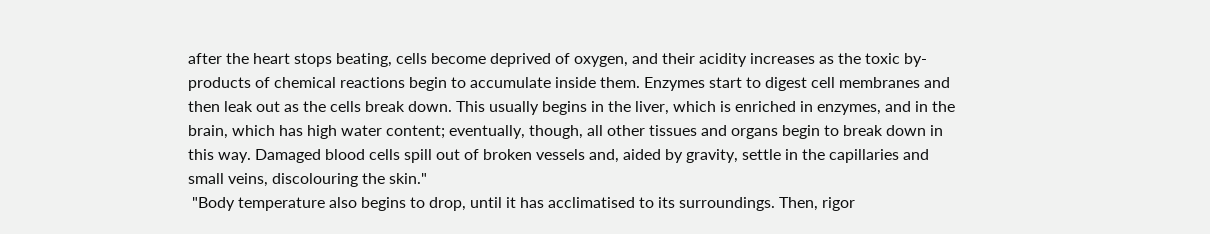after the heart stops beating, cells become deprived of oxygen, and their acidity increases as the toxic by-products of chemical reactions begin to accumulate inside them. Enzymes start to digest cell membranes and then leak out as the cells break down. This usually begins in the liver, which is enriched in enzymes, and in the brain, which has high water content; eventually, though, all other tissues and organs begin to break down in this way. Damaged blood cells spill out of broken vessels and, aided by gravity, settle in the capillaries and small veins, discolouring the skin."
 "Body temperature also begins to drop, until it has acclimatised to its surroundings. Then, rigor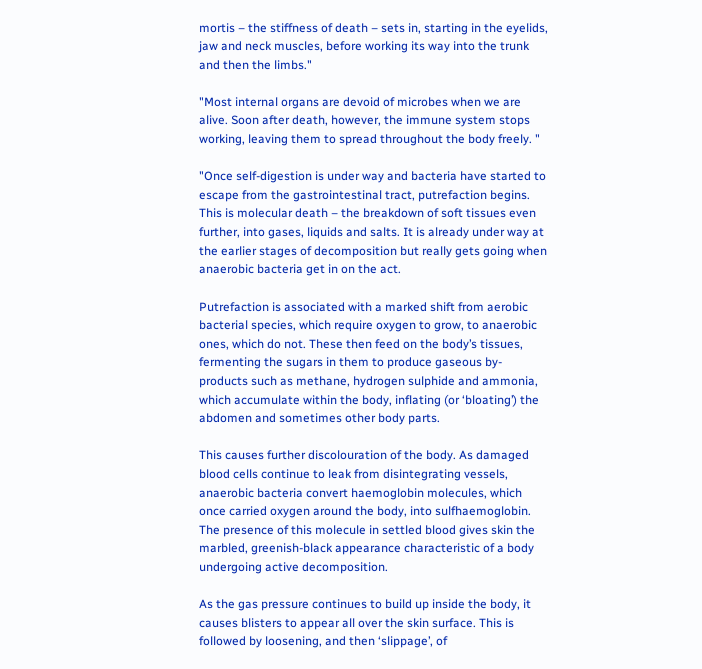mortis – the stiffness of death – sets in, starting in the eyelids, jaw and neck muscles, before working its way into the trunk and then the limbs."

"Most internal organs are devoid of microbes when we are alive. Soon after death, however, the immune system stops working, leaving them to spread throughout the body freely. "

"Once self-digestion is under way and bacteria have started to escape from the gastrointestinal tract, putrefaction begins. This is molecular death – the breakdown of soft tissues even further, into gases, liquids and salts. It is already under way at the earlier stages of decomposition but really gets going when anaerobic bacteria get in on the act.

Putrefaction is associated with a marked shift from aerobic bacterial species, which require oxygen to grow, to anaerobic ones, which do not. These then feed on the body’s tissues, fermenting the sugars in them to produce gaseous by-products such as methane, hydrogen sulphide and ammonia, which accumulate within the body, inflating (or ‘bloating’) the abdomen and sometimes other body parts.

This causes further discolouration of the body. As damaged blood cells continue to leak from disintegrating vessels, anaerobic bacteria convert haemoglobin molecules, which once carried oxygen around the body, into sulfhaemoglobin. The presence of this molecule in settled blood gives skin the marbled, greenish-black appearance characteristic of a body undergoing active decomposition.

As the gas pressure continues to build up inside the body, it causes blisters to appear all over the skin surface. This is followed by loosening, and then ‘slippage’, of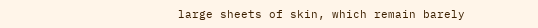large sheets of skin, which remain barely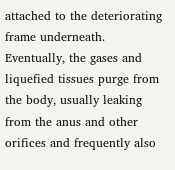attached to the deteriorating frame underneath. Eventually, the gases and liquefied tissues purge from the body, usually leaking from the anus and other orifices and frequently also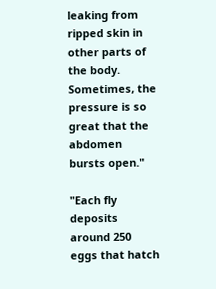leaking from ripped skin in other parts of the body. Sometimes, the pressure is so great that the abdomen bursts open."

"Each fly deposits around 250 eggs that hatch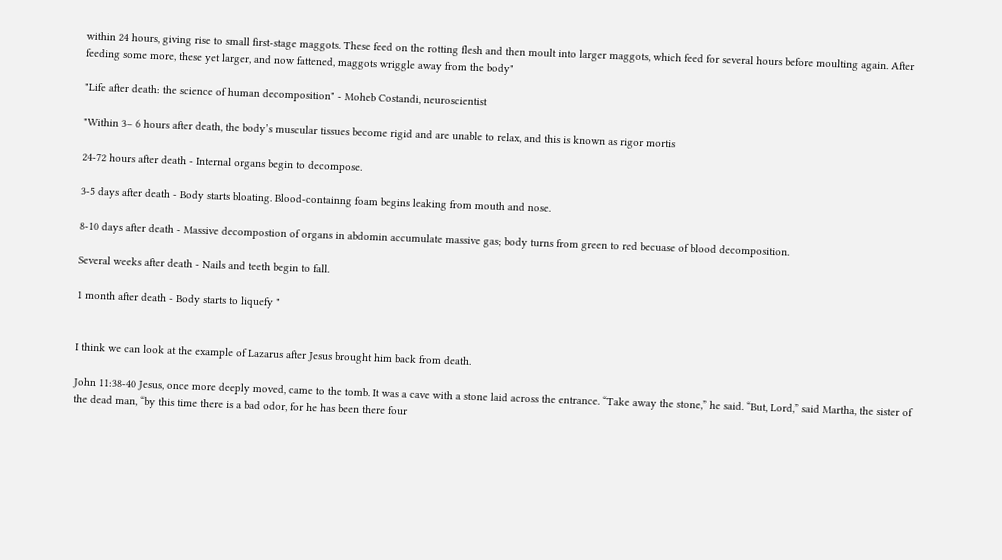within 24 hours, giving rise to small first-stage maggots. These feed on the rotting flesh and then moult into larger maggots, which feed for several hours before moulting again. After feeding some more, these yet larger, and now fattened, maggots wriggle away from the body"

"Life after death: the science of human decomposition" - Moheb Costandi, neuroscientist

"Within 3– 6 hours after death, the body’s muscular tissues become rigid and are unable to relax, and this is known as rigor mortis

24-72 hours after death - Internal organs begin to decompose.

3-5 days after death - Body starts bloating. Blood-containng foam begins leaking from mouth and nose.

8-10 days after death - Massive decompostion of organs in abdomin accumulate massive gas; body turns from green to red becuase of blood decomposition.

Several weeks after death - Nails and teeth begin to fall.

1 month after death - Body starts to liquefy "


I think we can look at the example of Lazarus after Jesus brought him back from death.

John 11:38-40 Jesus, once more deeply moved, came to the tomb. It was a cave with a stone laid across the entrance. “Take away the stone,” he said. “But, Lord,” said Martha, the sister of the dead man, “by this time there is a bad odor, for he has been there four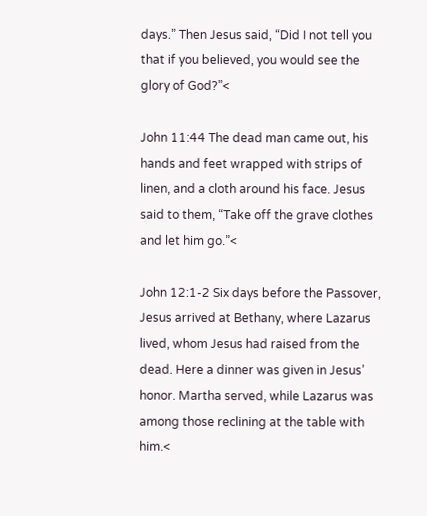days.” Then Jesus said, “Did I not tell you that if you believed, you would see the glory of God?”<

John 11:44 The dead man came out, his hands and feet wrapped with strips of linen, and a cloth around his face. Jesus said to them, “Take off the grave clothes and let him go.”<

John 12:1-2 Six days before the Passover, Jesus arrived at Bethany, where Lazarus lived, whom Jesus had raised from the dead. Here a dinner was given in Jesus’ honor. Martha served, while Lazarus was among those reclining at the table with him.<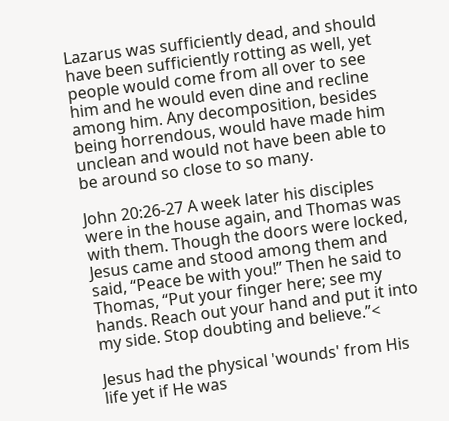Lazarus was sufficiently dead, and should have been sufficiently rotting as well, yet people would come from all over to see him and he would even dine and recline among him. Any decomposition, besides being horrendous, would have made him unclean and would not have been able to be around so close to so many.

John 20:26-27 A week later his disciples were in the house again, and Thomas was with them. Though the doors were locked, Jesus came and stood among them and said, “Peace be with you!” Then he said to Thomas, “Put your finger here; see my hands. Reach out your hand and put it into my side. Stop doubting and believe.”<

Jesus had the physical 'wounds' from His life yet if He was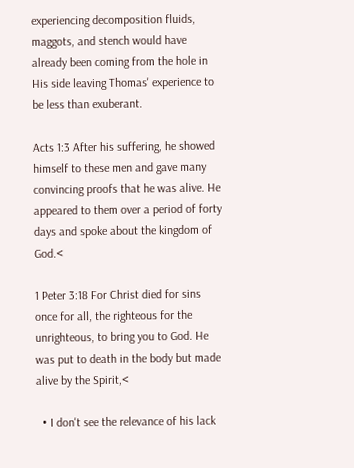experiencing decomposition fluids, maggots, and stench would have already been coming from the hole in His side leaving Thomas' experience to be less than exuberant.

Acts 1:3 After his suffering, he showed himself to these men and gave many convincing proofs that he was alive. He appeared to them over a period of forty days and spoke about the kingdom of God.<

1 Peter 3:18 For Christ died for sins once for all, the righteous for the unrighteous, to bring you to God. He was put to death in the body but made alive by the Spirit,<

  • I don't see the relevance of his lack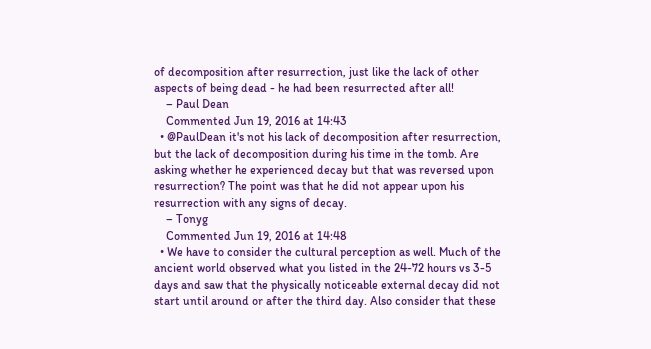of decomposition after resurrection, just like the lack of other aspects of being dead - he had been resurrected after all!
    – Paul Dean
    Commented Jun 19, 2016 at 14:43
  • @PaulDean it's not his lack of decomposition after resurrection, but the lack of decomposition during his time in the tomb. Are asking whether he experienced decay but that was reversed upon resurrection? The point was that he did not appear upon his resurrection with any signs of decay.
    – Tonyg
    Commented Jun 19, 2016 at 14:48
  • We have to consider the cultural perception as well. Much of the ancient world observed what you listed in the 24-72 hours vs 3-5 days and saw that the physically noticeable external decay did not start until around or after the third day. Also consider that these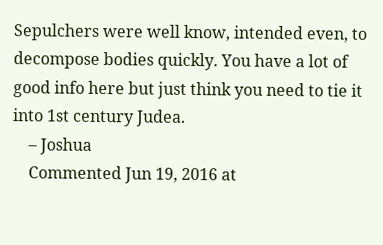Sepulchers were well know, intended even, to decompose bodies quickly. You have a lot of good info here but just think you need to tie it into 1st century Judea.
    – Joshua
    Commented Jun 19, 2016 at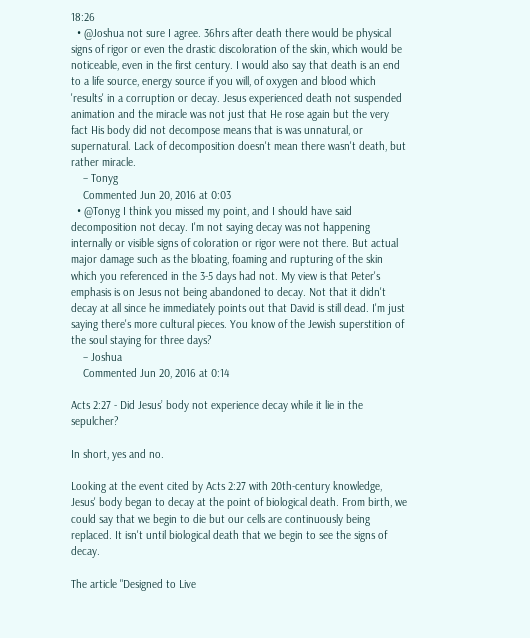18:26
  • @Joshua not sure I agree. 36hrs after death there would be physical signs of rigor or even the drastic discoloration of the skin, which would be noticeable, even in the first century. I would also say that death is an end to a life source, energy source if you will, of oxygen and blood which 'results' in a corruption or decay. Jesus experienced death not suspended animation and the miracle was not just that He rose again but the very fact His body did not decompose means that is was unnatural, or supernatural. Lack of decomposition doesn't mean there wasn't death, but rather miracle.
    – Tonyg
    Commented Jun 20, 2016 at 0:03
  • @Tonyg I think you missed my point, and I should have said decomposition not decay. I'm not saying decay was not happening internally or visible signs of coloration or rigor were not there. But actual major damage such as the bloating, foaming and rupturing of the skin which you referenced in the 3-5 days had not. My view is that Peter's emphasis is on Jesus not being abandoned to decay. Not that it didn't decay at all since he immediately points out that David is still dead. I'm just saying there's more cultural pieces. You know of the Jewish superstition of the soul staying for three days?
    – Joshua
    Commented Jun 20, 2016 at 0:14

Acts 2:27 - Did Jesus’ body not experience decay while it lie in the sepulcher?

In short, yes and no.

Looking at the event cited by Acts 2:27 with 20th-century knowledge, Jesus' body began to decay at the point of biological death. From birth, we could say that we begin to die but our cells are continuously being replaced. It isn't until biological death that we begin to see the signs of decay.

The article "Designed to Live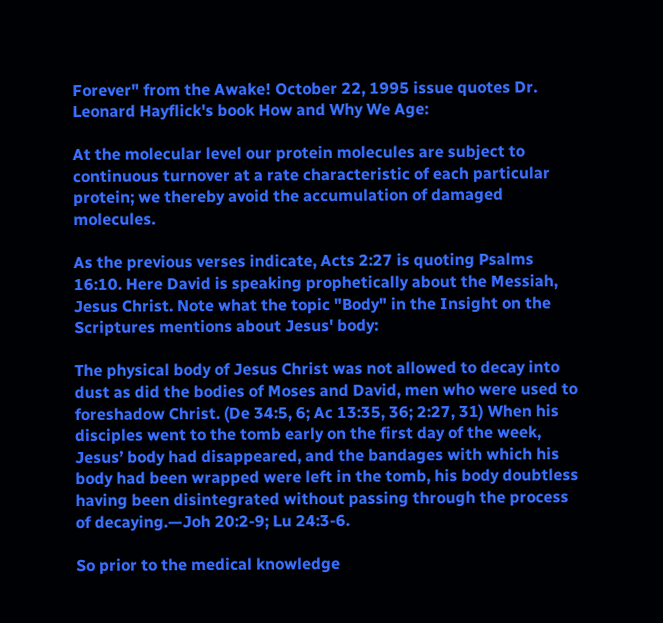Forever" from the Awake! October 22, 1995 issue quotes Dr. Leonard Hayflick's book How and Why We Age:

At the molecular level our protein molecules are subject to continuous turnover at a rate characteristic of each particular protein; we thereby avoid the accumulation of damaged molecules.

As the previous verses indicate, Acts 2:27 is quoting Psalms 16:10. Here David is speaking prophetically about the Messiah, Jesus Christ. Note what the topic "Body" in the Insight on the Scriptures mentions about Jesus' body:

The physical body of Jesus Christ was not allowed to decay into dust as did the bodies of Moses and David, men who were used to foreshadow Christ. (De 34:5, 6; Ac 13:35, 36; 2:27, 31) When his disciples went to the tomb early on the first day of the week, Jesus’ body had disappeared, and the bandages with which his body had been wrapped were left in the tomb, his body doubtless having been disintegrated without passing through the process of decaying.—Joh 20:2-9; Lu 24:3-6.

So prior to the medical knowledge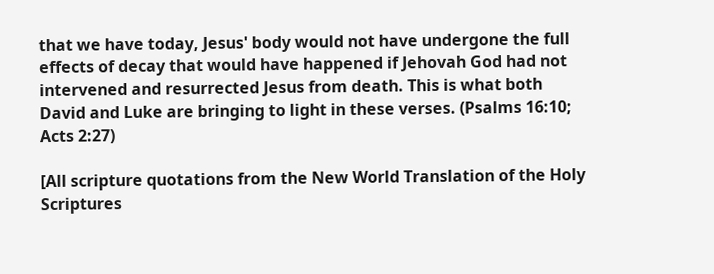that we have today, Jesus' body would not have undergone the full effects of decay that would have happened if Jehovah God had not intervened and resurrected Jesus from death. This is what both David and Luke are bringing to light in these verses. (Psalms 16:10; Acts 2:27)

[All scripture quotations from the New World Translation of the Holy Scriptures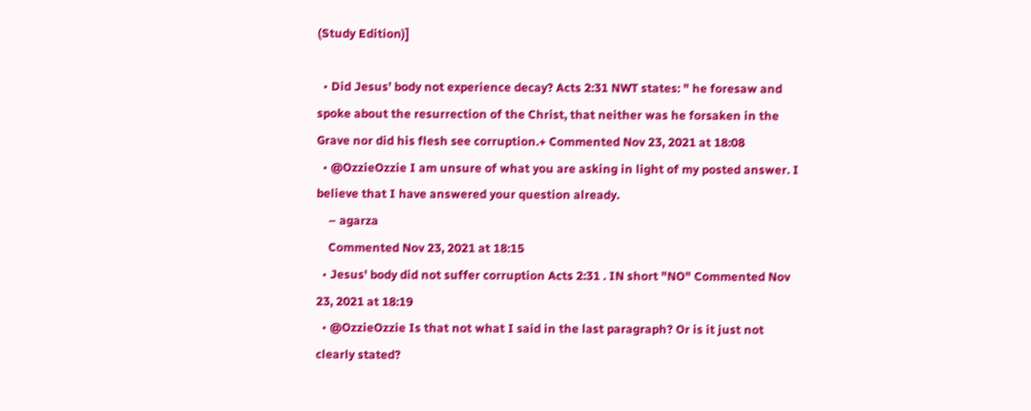(Study Edition)]

  • Did Jesus’ body not experience decay? Acts 2:31 NWT states: " he foresaw and spoke about the resurrection of the Christ, that neither was he forsaken in the Grave nor did his flesh see corruption.+ Commented Nov 23, 2021 at 18:08
  • @OzzieOzzie I am unsure of what you are asking in light of my posted answer. I believe that I have answered your question already.
    – agarza
    Commented Nov 23, 2021 at 18:15
  • Jesus' body did not suffer corruption Acts 2:31 . IN short "NO" Commented Nov 23, 2021 at 18:19
  • @OzzieOzzie Is that not what I said in the last paragraph? Or is it just not clearly stated?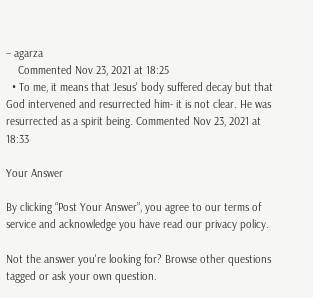– agarza
    Commented Nov 23, 2021 at 18:25
  • To me, it means that Jesus' body suffered decay but that God intervened and resurrected him- it is not clear. He was resurrected as a spirit being. Commented Nov 23, 2021 at 18:33

Your Answer

By clicking “Post Your Answer”, you agree to our terms of service and acknowledge you have read our privacy policy.

Not the answer you're looking for? Browse other questions tagged or ask your own question.